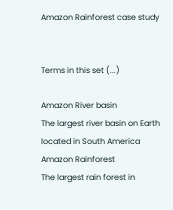Amazon Rainforest case study


Terms in this set (...)

Amazon River basin
The largest river basin on Earth located in South America
Amazon Rainforest
The largest rain forest in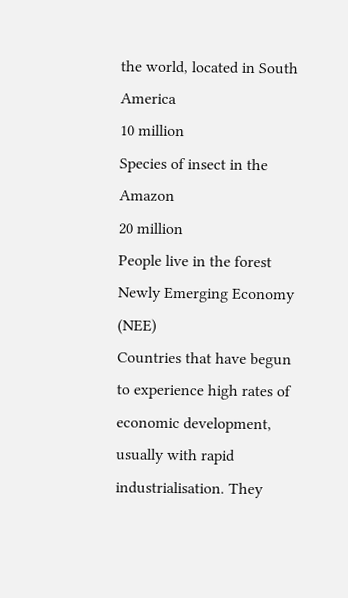the world, located in South America
10 million
Species of insect in the Amazon
20 million
People live in the forest
Newly Emerging Economy (NEE)
Countries that have begun to experience high rates of economic development, usually with rapid industrialisation. They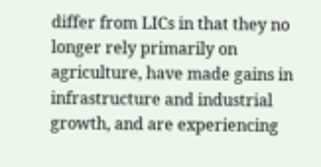differ from LICs in that they no longer rely primarily on agriculture, have made gains in infrastructure and industrial growth, and are experiencing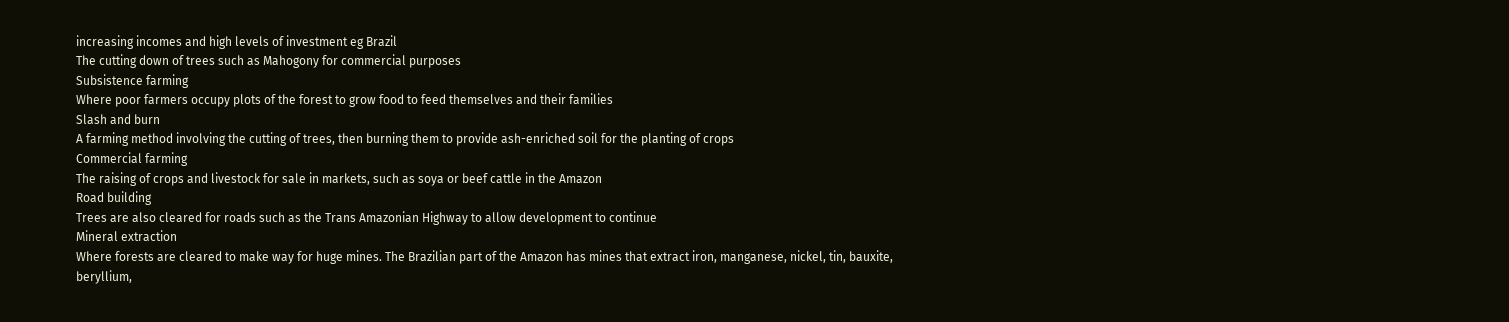increasing incomes and high levels of investment eg Brazil
The cutting down of trees such as Mahogony for commercial purposes
Subsistence farming
Where poor farmers occupy plots of the forest to grow food to feed themselves and their families
Slash and burn
A farming method involving the cutting of trees, then burning them to provide ash-enriched soil for the planting of crops
Commercial farming
The raising of crops and livestock for sale in markets, such as soya or beef cattle in the Amazon
Road building
Trees are also cleared for roads such as the Trans Amazonian Highway to allow development to continue
Mineral extraction
Where forests are cleared to make way for huge mines. The Brazilian part of the Amazon has mines that extract iron, manganese, nickel, tin, bauxite, beryllium,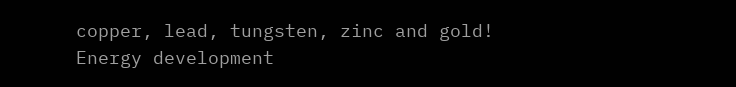copper, lead, tungsten, zinc and gold!
Energy development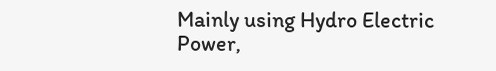Mainly using Hydro Electric Power,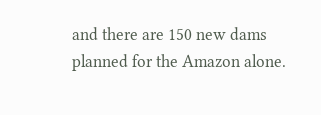and there are 150 new dams planned for the Amazon alone.